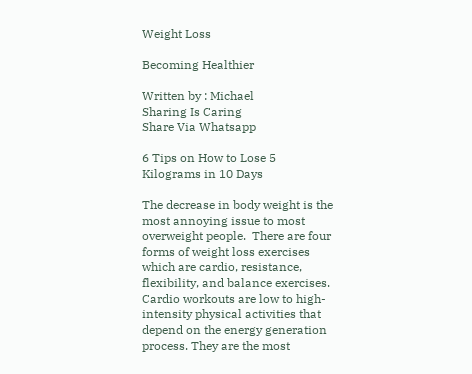Weight Loss

Becoming Healthier

Written by : Michael
Sharing Is Caring
Share Via Whatsapp

6 Tips on How to Lose 5 Kilograms in 10 Days

The decrease in body weight is the most annoying issue to most overweight people.  There are four forms of weight loss exercises which are cardio, resistance, flexibility, and balance exercises. Cardio workouts are low to high-intensity physical activities that depend on the energy generation process. They are the most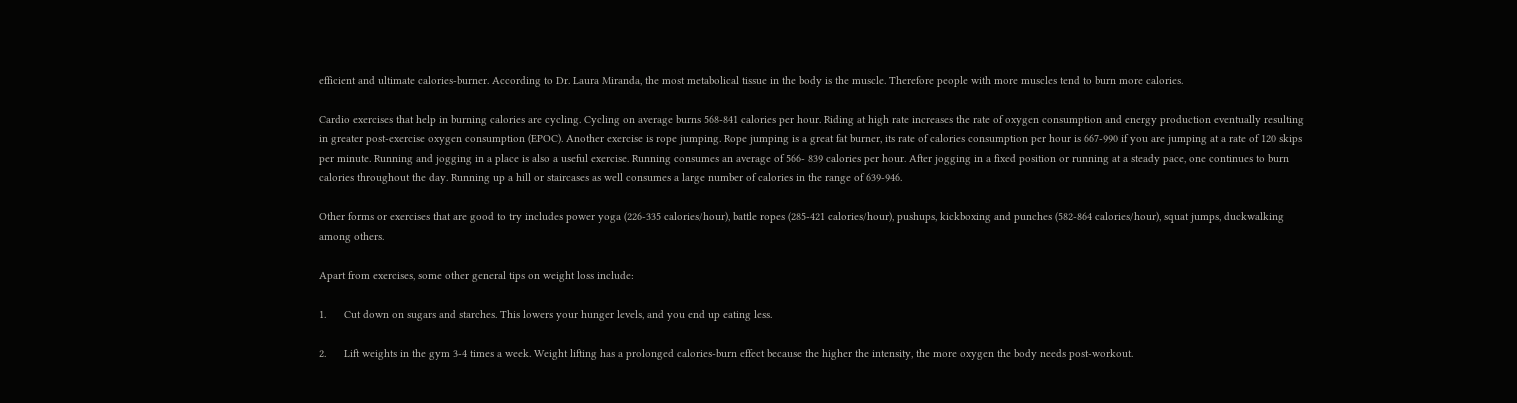efficient and ultimate calories-burner. According to Dr. Laura Miranda, the most metabolical tissue in the body is the muscle. Therefore people with more muscles tend to burn more calories.

Cardio exercises that help in burning calories are cycling. Cycling on average burns 568-841 calories per hour. Riding at high rate increases the rate of oxygen consumption and energy production eventually resulting in greater post-exercise oxygen consumption (EPOC). Another exercise is rope jumping. Rope jumping is a great fat burner, its rate of calories consumption per hour is 667-990 if you are jumping at a rate of 120 skips per minute. Running and jogging in a place is also a useful exercise. Running consumes an average of 566- 839 calories per hour. After jogging in a fixed position or running at a steady pace, one continues to burn calories throughout the day. Running up a hill or staircases as well consumes a large number of calories in the range of 639-946.

Other forms or exercises that are good to try includes power yoga (226-335 calories/hour), battle ropes (285-421 calories/hour), pushups, kickboxing and punches (582-864 calories/hour), squat jumps, duckwalking among others.

Apart from exercises, some other general tips on weight loss include:

1.      Cut down on sugars and starches. This lowers your hunger levels, and you end up eating less.

2.      Lift weights in the gym 3-4 times a week. Weight lifting has a prolonged calories-burn effect because the higher the intensity, the more oxygen the body needs post-workout.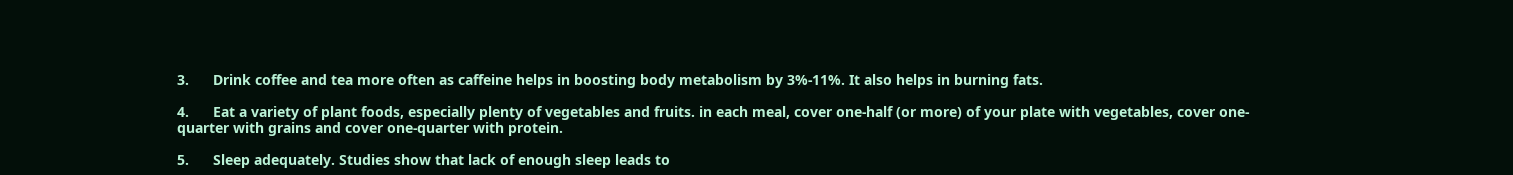3.      Drink coffee and tea more often as caffeine helps in boosting body metabolism by 3%-11%. It also helps in burning fats.

4.      Eat a variety of plant foods, especially plenty of vegetables and fruits. in each meal, cover one-half (or more) of your plate with vegetables, cover one-quarter with grains and cover one-quarter with protein.

5.      Sleep adequately. Studies show that lack of enough sleep leads to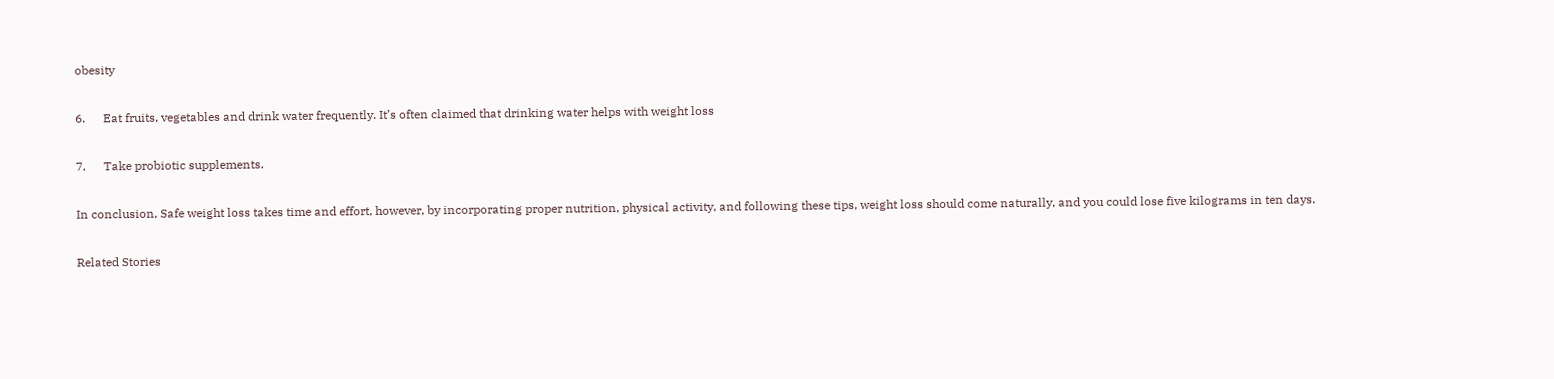obesity

6.      Eat fruits, vegetables and drink water frequently. It’s often claimed that drinking water helps with weight loss

7.      Take probiotic supplements.

In conclusion, Safe weight loss takes time and effort, however, by incorporating proper nutrition, physical activity, and following these tips, weight loss should come naturally, and you could lose five kilograms in ten days.

Related Stories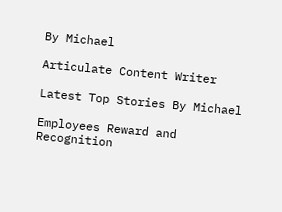By Michael

Articulate Content Writer

Latest Top Stories By Michael

Employees Reward and Recognition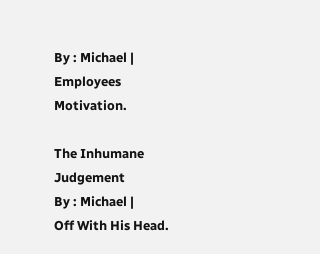By : Michael |
Employees Motivation.

The Inhumane Judgement
By : Michael |
Off With His Head.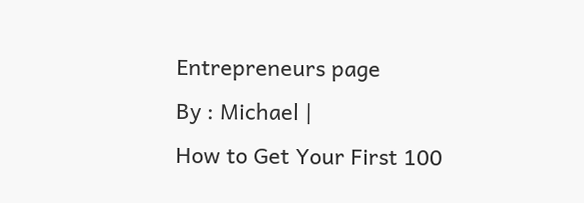Entrepreneurs page
By : Michael |
How to Get Your First 100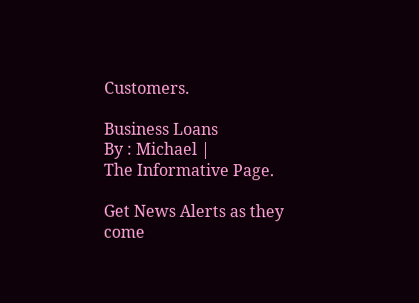Customers.

Business Loans
By : Michael |
The Informative Page.

Get News Alerts as they come